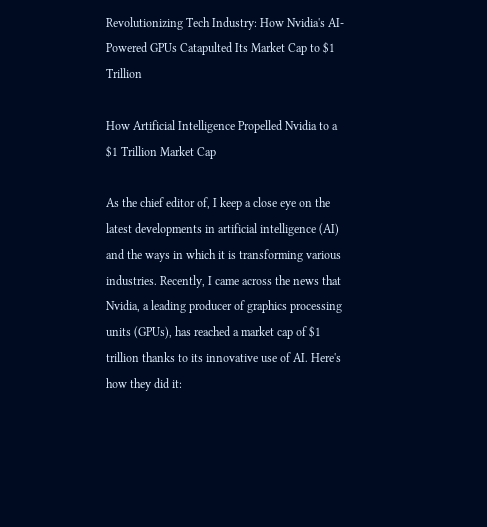Revolutionizing Tech Industry: How Nvidia's AI-Powered GPUs Catapulted Its Market Cap to $1 Trillion

How Artificial Intelligence Propelled Nvidia to a $1 Trillion Market Cap

As the chief editor of, I keep a close eye on the latest developments in artificial intelligence (AI) and the ways in which it is transforming various industries. Recently, I came across the news that Nvidia, a leading producer of graphics processing units (GPUs), has reached a market cap of $1 trillion thanks to its innovative use of AI. Here's how they did it: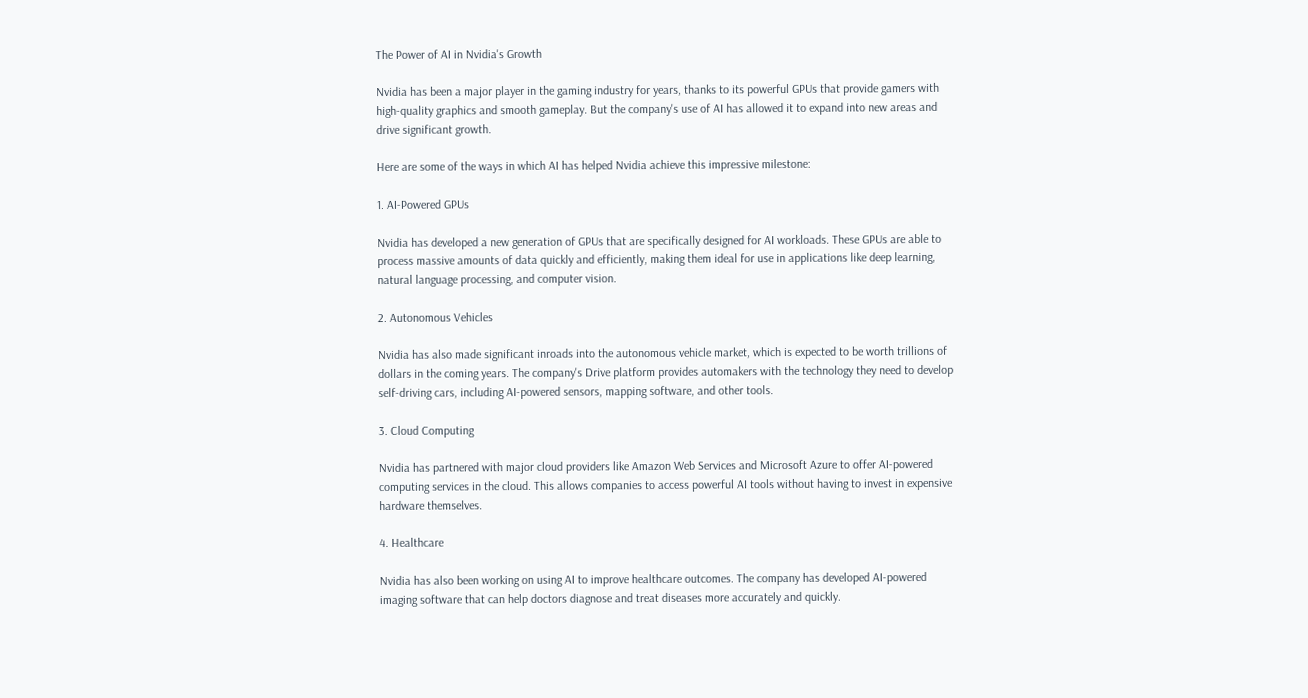The Power of AI in Nvidia's Growth

Nvidia has been a major player in the gaming industry for years, thanks to its powerful GPUs that provide gamers with high-quality graphics and smooth gameplay. But the company's use of AI has allowed it to expand into new areas and drive significant growth.

Here are some of the ways in which AI has helped Nvidia achieve this impressive milestone:

1. AI-Powered GPUs

Nvidia has developed a new generation of GPUs that are specifically designed for AI workloads. These GPUs are able to process massive amounts of data quickly and efficiently, making them ideal for use in applications like deep learning, natural language processing, and computer vision.

2. Autonomous Vehicles

Nvidia has also made significant inroads into the autonomous vehicle market, which is expected to be worth trillions of dollars in the coming years. The company's Drive platform provides automakers with the technology they need to develop self-driving cars, including AI-powered sensors, mapping software, and other tools.

3. Cloud Computing

Nvidia has partnered with major cloud providers like Amazon Web Services and Microsoft Azure to offer AI-powered computing services in the cloud. This allows companies to access powerful AI tools without having to invest in expensive hardware themselves.

4. Healthcare

Nvidia has also been working on using AI to improve healthcare outcomes. The company has developed AI-powered imaging software that can help doctors diagnose and treat diseases more accurately and quickly.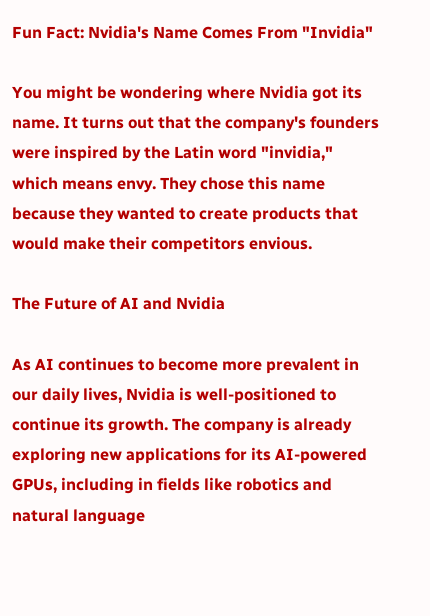Fun Fact: Nvidia's Name Comes From "Invidia"

You might be wondering where Nvidia got its name. It turns out that the company's founders were inspired by the Latin word "invidia," which means envy. They chose this name because they wanted to create products that would make their competitors envious.

The Future of AI and Nvidia

As AI continues to become more prevalent in our daily lives, Nvidia is well-positioned to continue its growth. The company is already exploring new applications for its AI-powered GPUs, including in fields like robotics and natural language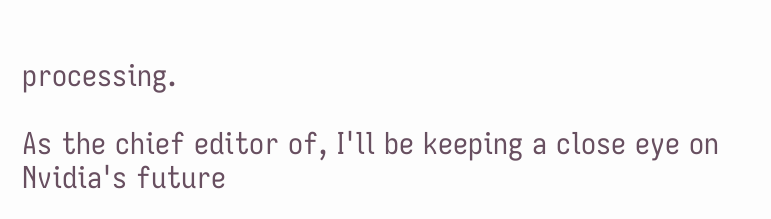processing.

As the chief editor of, I'll be keeping a close eye on Nvidia's future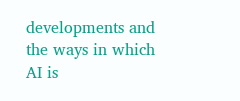developments and the ways in which AI is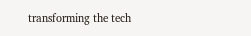transforming the tech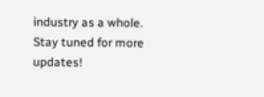industry as a whole. Stay tuned for more updates!